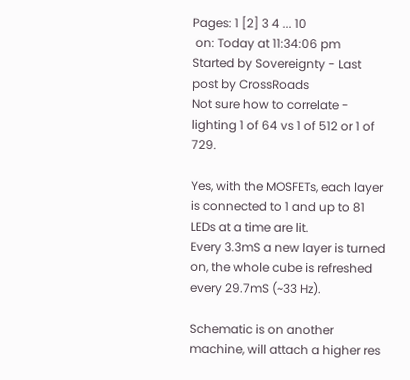Pages: 1 [2] 3 4 ... 10
 on: Today at 11:34:06 pm
Started by Sovereignty - Last post by CrossRoads
Not sure how to correlate - lighting 1 of 64 vs 1 of 512 or 1 of 729.

Yes, with the MOSFETs, each layer is connected to 1 and up to 81 LEDs at a time are lit.
Every 3.3mS a new layer is turned on, the whole cube is refreshed every 29.7mS (~33 Hz).

Schematic is on another machine, will attach a higher res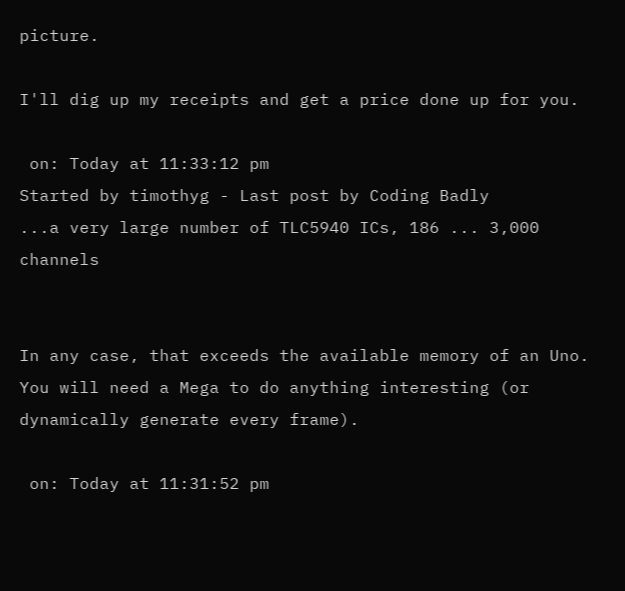picture.

I'll dig up my receipts and get a price done up for you.

 on: Today at 11:33:12 pm
Started by timothyg - Last post by Coding Badly
...a very large number of TLC5940 ICs, 186 ... 3,000 channels


In any case, that exceeds the available memory of an Uno.  You will need a Mega to do anything interesting (or dynamically generate every frame).

 on: Today at 11:31:52 pm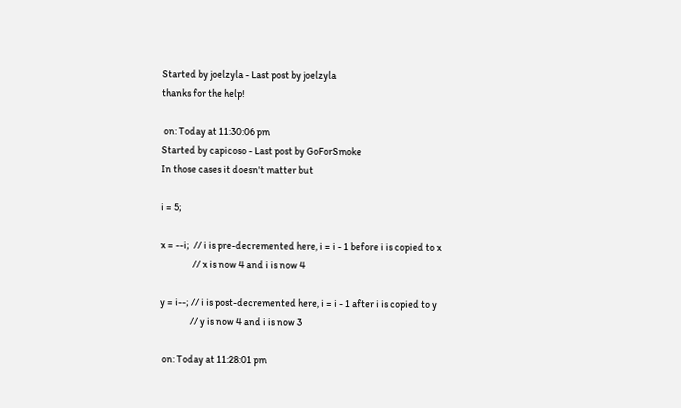Started by joelzyla - Last post by joelzyla
thanks for the help!

 on: Today at 11:30:06 pm
Started by capicoso - Last post by GoForSmoke
In those cases it doesn't matter but

i = 5;

x = --i;  // i is pre-decremented here, i = i - 1 before i is copied to x
                // x is now 4 and i is now 4

y = i--; // i is post-decremented here, i = i - 1 after i is copied to y
               // y is now 4 and i is now 3

 on: Today at 11:28:01 pm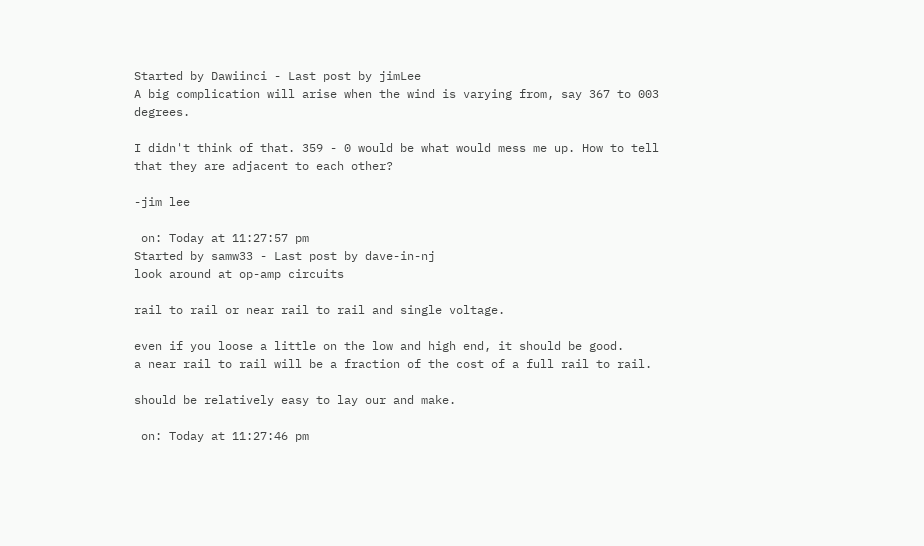Started by Dawiinci - Last post by jimLee
A big complication will arise when the wind is varying from, say 367 to 003 degrees.

I didn't think of that. 359 - 0 would be what would mess me up. How to tell that they are adjacent to each other?

-jim lee

 on: Today at 11:27:57 pm
Started by samw33 - Last post by dave-in-nj
look around at op-amp circuits

rail to rail or near rail to rail and single voltage.

even if you loose a little on the low and high end, it should be good.
a near rail to rail will be a fraction of the cost of a full rail to rail.

should be relatively easy to lay our and make.

 on: Today at 11:27:46 pm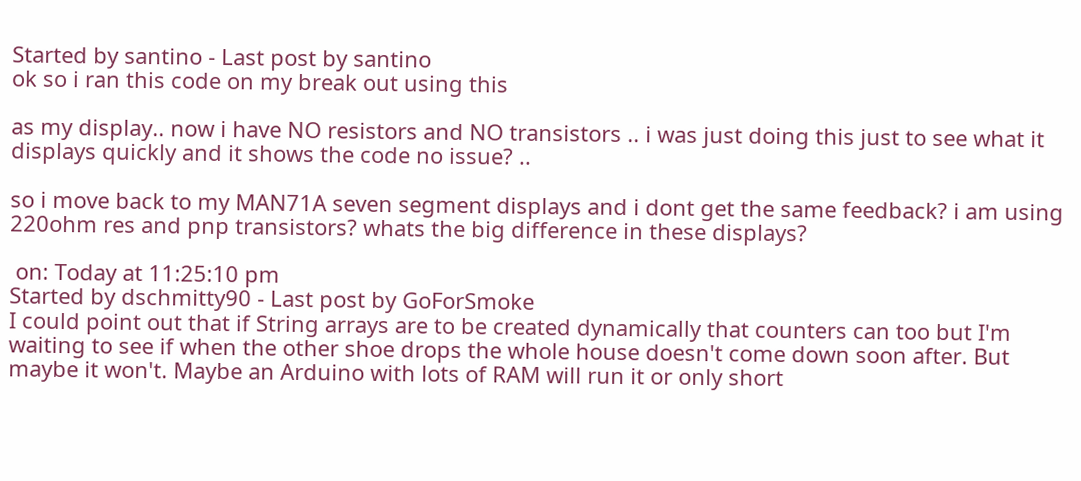Started by santino - Last post by santino
ok so i ran this code on my break out using this

as my display.. now i have NO resistors and NO transistors .. i was just doing this just to see what it displays quickly and it shows the code no issue? ..

so i move back to my MAN71A seven segment displays and i dont get the same feedback? i am using 220ohm res and pnp transistors? whats the big difference in these displays?

 on: Today at 11:25:10 pm
Started by dschmitty90 - Last post by GoForSmoke
I could point out that if String arrays are to be created dynamically that counters can too but I'm waiting to see if when the other shoe drops the whole house doesn't come down soon after. But maybe it won't. Maybe an Arduino with lots of RAM will run it or only short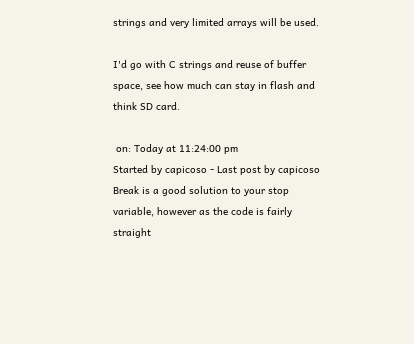strings and very limited arrays will be used.

I'd go with C strings and reuse of buffer space, see how much can stay in flash and think SD card.

 on: Today at 11:24:00 pm
Started by capicoso - Last post by capicoso
Break is a good solution to your stop variable, however as the code is fairly straight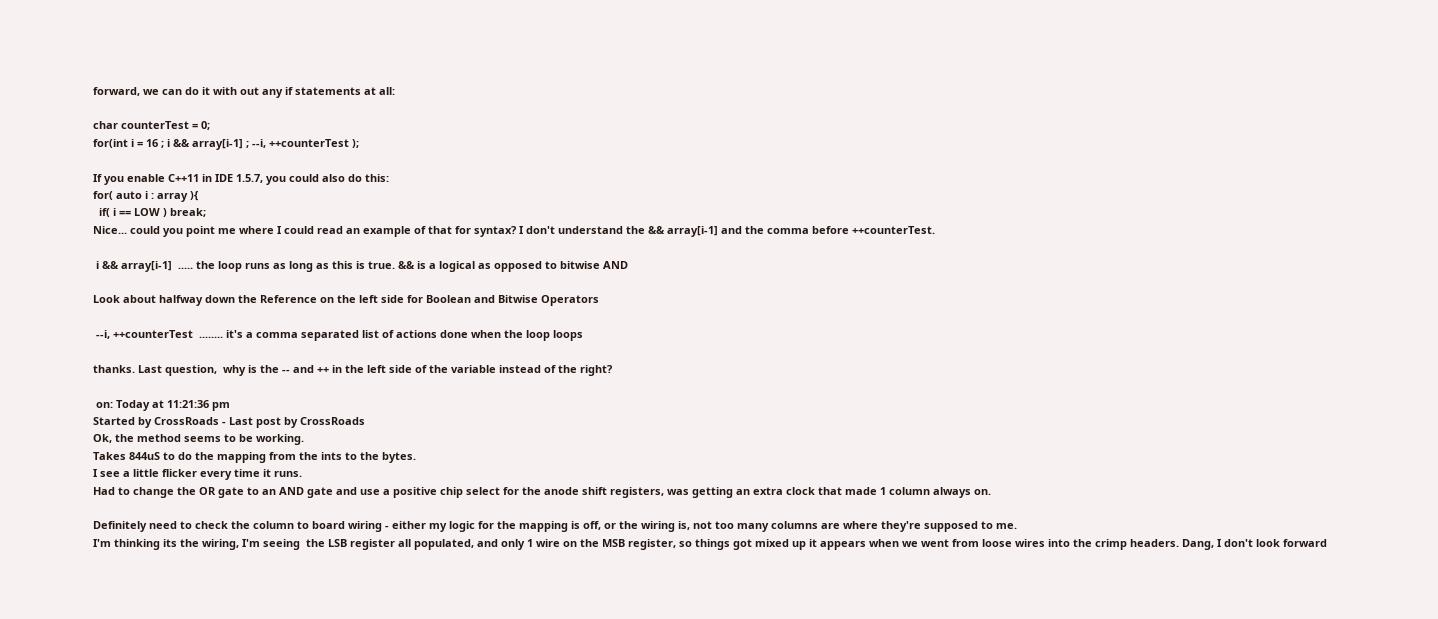forward, we can do it with out any if statements at all:

char counterTest = 0;
for(int i = 16 ; i && array[i-1] ; --i, ++counterTest );

If you enable C++11 in IDE 1.5.7, you could also do this:
for( auto i : array ){
  if( i == LOW ) break;
Nice... could you point me where I could read an example of that for syntax? I don't understand the && array[i-1] and the comma before ++counterTest.

 i && array[i-1]  ..... the loop runs as long as this is true. && is a logical as opposed to bitwise AND

Look about halfway down the Reference on the left side for Boolean and Bitwise Operators

 --i, ++counterTest  ........ it's a comma separated list of actions done when the loop loops

thanks. Last question,  why is the -- and ++ in the left side of the variable instead of the right?

 on: Today at 11:21:36 pm
Started by CrossRoads - Last post by CrossRoads
Ok, the method seems to be working.
Takes 844uS to do the mapping from the ints to the bytes.
I see a little flicker every time it runs.
Had to change the OR gate to an AND gate and use a positive chip select for the anode shift registers, was getting an extra clock that made 1 column always on.

Definitely need to check the column to board wiring - either my logic for the mapping is off, or the wiring is, not too many columns are where they're supposed to me.
I'm thinking its the wiring, I'm seeing  the LSB register all populated, and only 1 wire on the MSB register, so things got mixed up it appears when we went from loose wires into the crimp headers. Dang, I don't look forward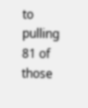to pulling 81 of those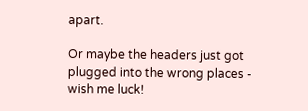apart.

Or maybe the headers just got plugged into the wrong places - wish me luck!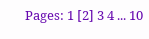Pages: 1 [2] 3 4 ... 10